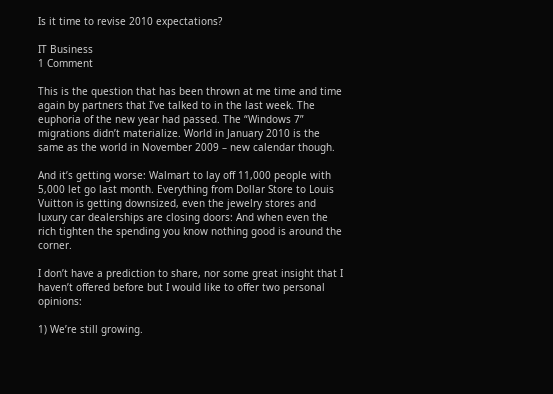Is it time to revise 2010 expectations?

IT Business
1 Comment

This is the question that has been thrown at me time and time again by partners that I’ve talked to in the last week. The euphoria of the new year had passed. The “Windows 7” migrations didn’t materialize. World in January 2010 is the same as the world in November 2009 – new calendar though.

And it’s getting worse: Walmart to lay off 11,000 people with 5,000 let go last month. Everything from Dollar Store to Louis Vuitton is getting downsized, even the jewelry stores and luxury car dealerships are closing doors: And when even the rich tighten the spending you know nothing good is around the corner.

I don’t have a prediction to share, nor some great insight that I haven’t offered before but I would like to offer two personal opinions:

1) We’re still growing.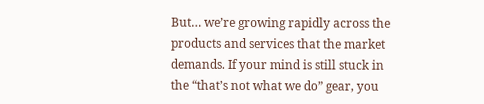But… we’re growing rapidly across the products and services that the market demands. If your mind is still stuck in the “that’s not what we do” gear, you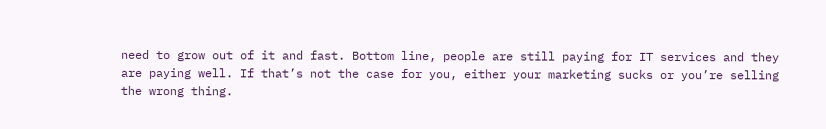need to grow out of it and fast. Bottom line, people are still paying for IT services and they are paying well. If that’s not the case for you, either your marketing sucks or you’re selling the wrong thing.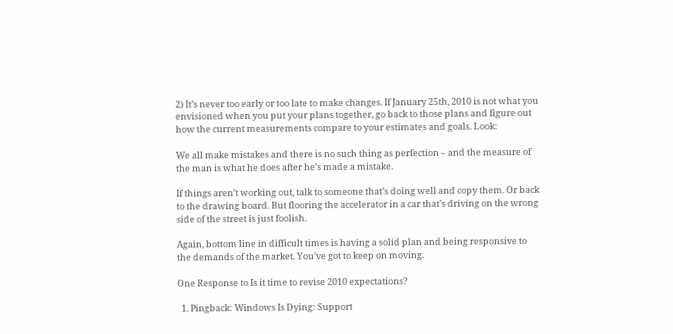2) It’s never too early or too late to make changes. If January 25th, 2010 is not what you envisioned when you put your plans together, go back to those plans and figure out how the current measurements compare to your estimates and goals. Look:

We all make mistakes and there is no such thing as perfection – and the measure of the man is what he does after he’s made a mistake.

If things aren’t working out, talk to someone that’s doing well and copy them. Or back to the drawing board. But flooring the accelerator in a car that’s driving on the wrong side of the street is just foolish.

Again, bottom line in difficult times is having a solid plan and being responsive to the demands of the market. You’ve got to keep on moving.

One Response to Is it time to revise 2010 expectations?

  1. Pingback: Windows Is Dying: Support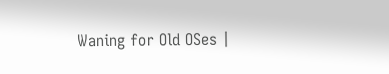Waning for Old OSes |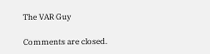The VAR Guy

Comments are closed.